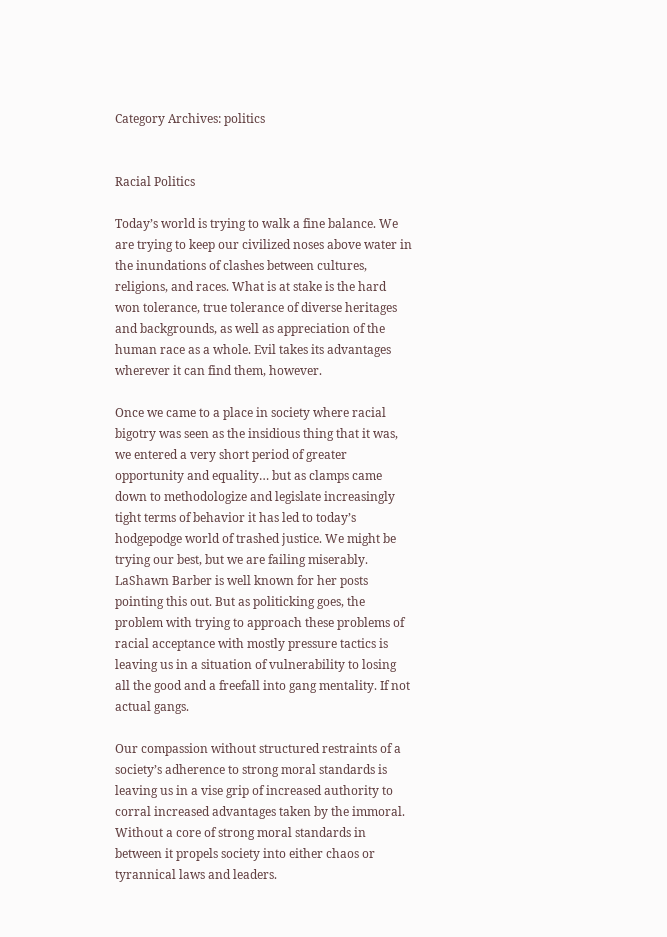Category Archives: politics


Racial Politics

Today’s world is trying to walk a fine balance. We are trying to keep our civilized noses above water in the inundations of clashes between cultures, religions, and races. What is at stake is the hard won tolerance, true tolerance of diverse heritages and backgrounds, as well as appreciation of the human race as a whole. Evil takes its advantages wherever it can find them, however.

Once we came to a place in society where racial bigotry was seen as the insidious thing that it was, we entered a very short period of greater opportunity and equality… but as clamps came down to methodologize and legislate increasingly tight terms of behavior it has led to today’s hodgepodge world of trashed justice. We might be trying our best, but we are failing miserably. LaShawn Barber is well known for her posts pointing this out. But as politicking goes, the problem with trying to approach these problems of racial acceptance with mostly pressure tactics is leaving us in a situation of vulnerability to losing all the good and a freefall into gang mentality. If not actual gangs.

Our compassion without structured restraints of a society’s adherence to strong moral standards is leaving us in a vise grip of increased authority to corral increased advantages taken by the immoral. Without a core of strong moral standards in between it propels society into either chaos or tyrannical laws and leaders.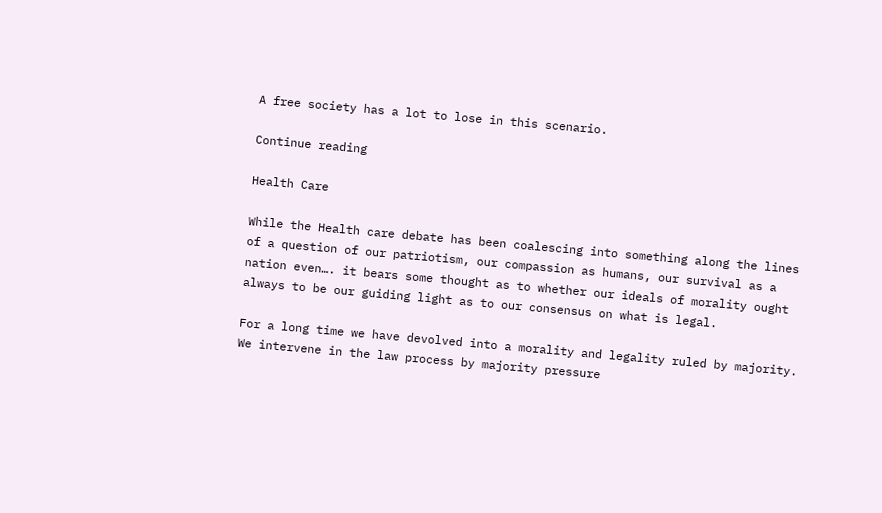A free society has a lot to lose in this scenario.

Continue reading

Health Care

While the Health care debate has been coalescing into something along the lines of a question of our patriotism, our compassion as humans, our survival as a nation even…. it bears some thought as to whether our ideals of morality ought always to be our guiding light as to our consensus on what is legal.

For a long time we have devolved into a morality and legality ruled by majority. We intervene in the law process by majority pressure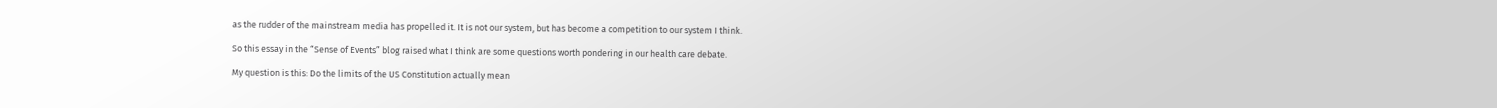as the rudder of the mainstream media has propelled it. It is not our system, but has become a competition to our system I think.

So this essay in the “Sense of Events” blog raised what I think are some questions worth pondering in our health care debate.

My question is this: Do the limits of the US Constitution actually mean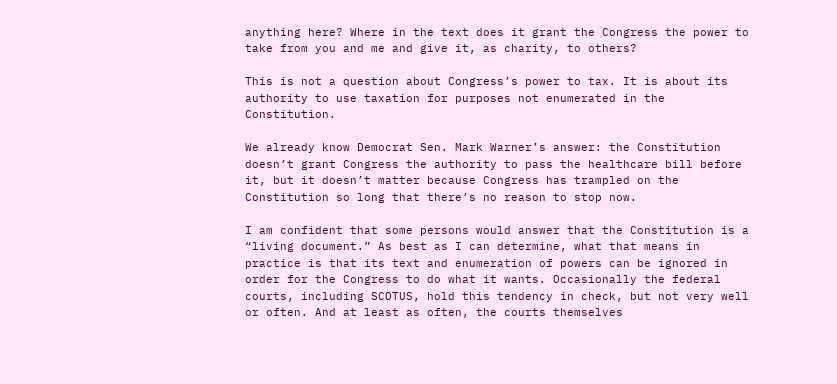anything here? Where in the text does it grant the Congress the power to take from you and me and give it, as charity, to others?

This is not a question about Congress’s power to tax. It is about its authority to use taxation for purposes not enumerated in the Constitution.

We already know Democrat Sen. Mark Warner’s answer: the Constitution doesn’t grant Congress the authority to pass the healthcare bill before it, but it doesn’t matter because Congress has trampled on the Constitution so long that there’s no reason to stop now.

I am confident that some persons would answer that the Constitution is a “living document.” As best as I can determine, what that means in practice is that its text and enumeration of powers can be ignored in order for the Congress to do what it wants. Occasionally the federal courts, including SCOTUS, hold this tendency in check, but not very well or often. And at least as often, the courts themselves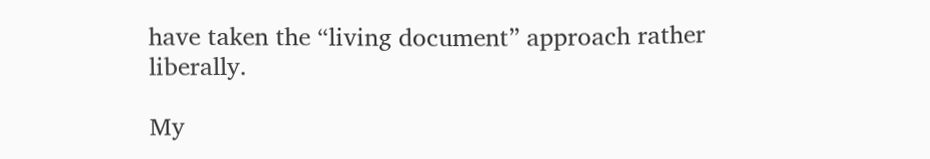have taken the “living document” approach rather liberally.

My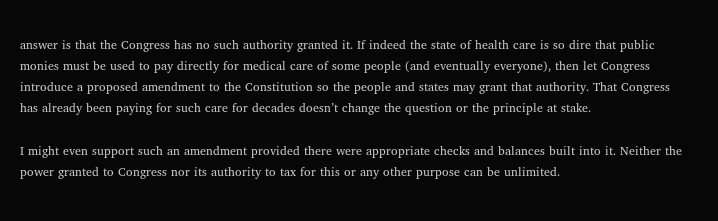answer is that the Congress has no such authority granted it. If indeed the state of health care is so dire that public monies must be used to pay directly for medical care of some people (and eventually everyone), then let Congress introduce a proposed amendment to the Constitution so the people and states may grant that authority. That Congress has already been paying for such care for decades doesn’t change the question or the principle at stake.

I might even support such an amendment provided there were appropriate checks and balances built into it. Neither the power granted to Congress nor its authority to tax for this or any other purpose can be unlimited.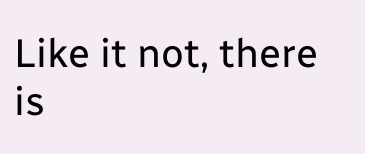Like it not, there is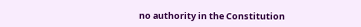no authority in the Constitution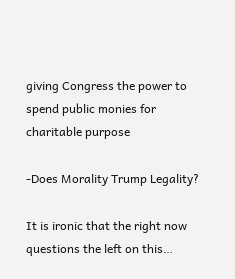giving Congress the power to spend public monies for charitable purpose

-Does Morality Trump Legality?

It is ironic that the right now questions the left on this…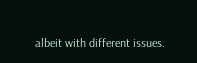albeit with different issues.